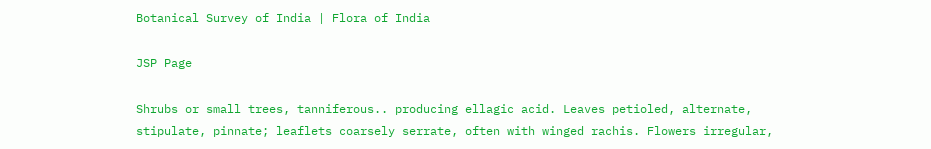Botanical Survey of India | Flora of India

JSP Page

Shrubs or small trees, tanniferous.. producing ellagic acid. Leaves petioled, alternate, stipulate, pinnate; leaflets coarsely serrate, often with winged rachis. Flowers irregular,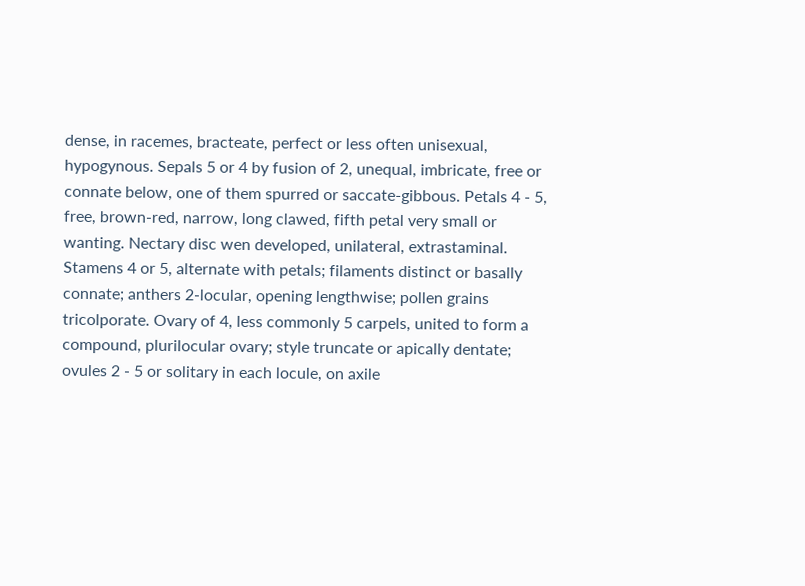dense, in racemes, bracteate, perfect or less often unisexual, hypogynous. Sepals 5 or 4 by fusion of 2, unequal, imbricate, free or connate below, one of them spurred or saccate-gibbous. Petals 4 - 5, free, brown-red, narrow, long clawed, fifth petal very small or wanting. Nectary disc wen developed, unilateral, extrastaminal. Stamens 4 or 5, alternate with petals; filaments distinct or basally connate; anthers 2-locular, opening lengthwise; pollen grains tricolporate. Ovary of 4, less commonly 5 carpels, united to form a compound, plurilocular ovary; style truncate or apically dentate; ovules 2 - 5 or solitary in each locule, on axile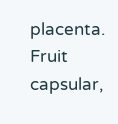placenta. Fruit capsular,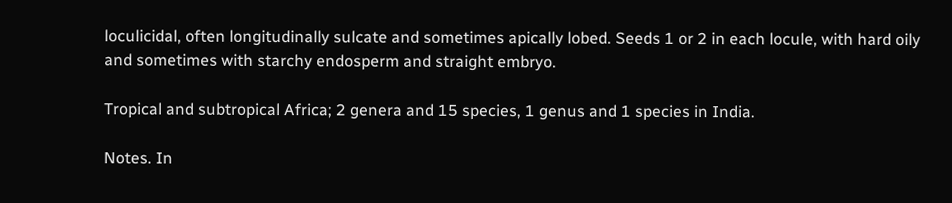loculicidal, often longitudinally sulcate and sometimes apically lobed. Seeds 1 or 2 in each locule, with hard oily and sometimes with starchy endosperm and straight embryo.

Tropical and subtropical Africa; 2 genera and 15 species, 1 genus and 1 species in India.

Notes. In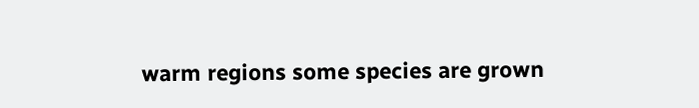warm regions some species are grown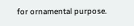for ornamental purpose.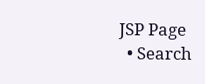JSP Page
  • Search